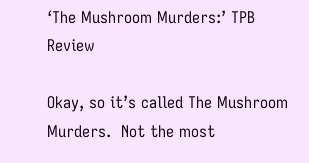‘The Mushroom Murders:’ TPB Review

Okay, so it’s called The Mushroom Murders.  Not the most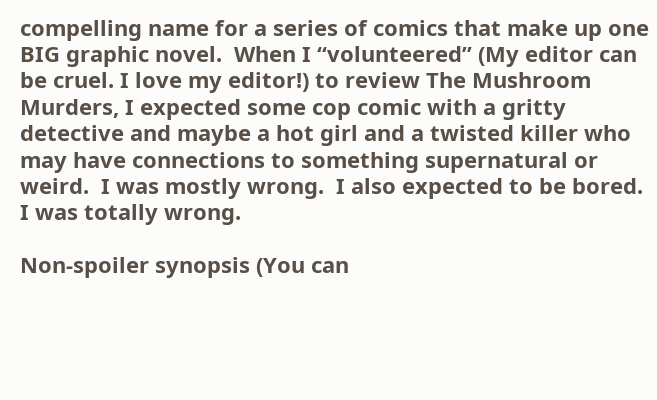compelling name for a series of comics that make up one BIG graphic novel.  When I “volunteered” (My editor can be cruel. I love my editor!) to review The Mushroom Murders, I expected some cop comic with a gritty detective and maybe a hot girl and a twisted killer who may have connections to something supernatural or weird.  I was mostly wrong.  I also expected to be bored.  I was totally wrong.

Non-spoiler synopsis (You can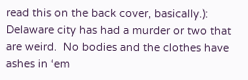read this on the back cover, basically.): Delaware city has had a murder or two that are weird.  No bodies and the clothes have ashes in ‘em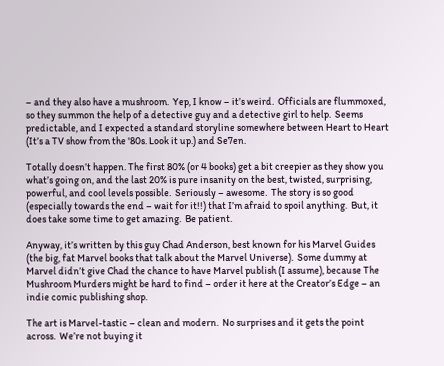– and they also have a mushroom.  Yep, I know – it’s weird.  Officials are flummoxed, so they summon the help of a detective guy and a detective girl to help.  Seems predictable, and I expected a standard storyline somewhere between Heart to Heart (It’s a TV show from the '80s. Look it up.) and Se7en.

Totally doesn’t happen. The first 80% (or 4 books) get a bit creepier as they show you what’s going on, and the last 20% is pure insanity on the best, twisted, surprising, powerful, and cool levels possible.  Seriously – awesome.  The story is so good (especially towards the end – wait for it!!) that I’m afraid to spoil anything.  But, it does take some time to get amazing.  Be patient.

Anyway, it’s written by this guy Chad Anderson, best known for his Marvel Guides (the big, fat Marvel books that talk about the Marvel Universe).  Some dummy at Marvel didn’t give Chad the chance to have Marvel publish (I assume), because The Mushroom Murders might be hard to find – order it here at the Creator’s Edge – an indie comic publishing shop.

The art is Marvel-tastic – clean and modern.  No surprises and it gets the point across.  We’re not buying it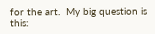for the art.  My big question is this: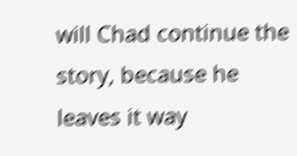will Chad continue the story, because he leaves it way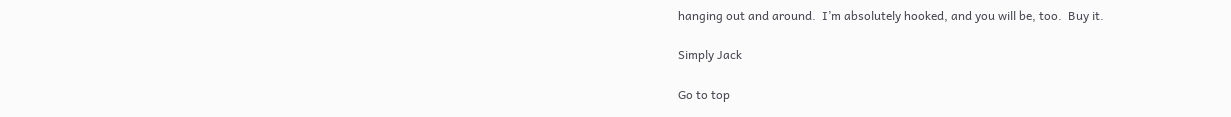hanging out and around.  I’m absolutely hooked, and you will be, too.  Buy it.

Simply Jack

Go to top